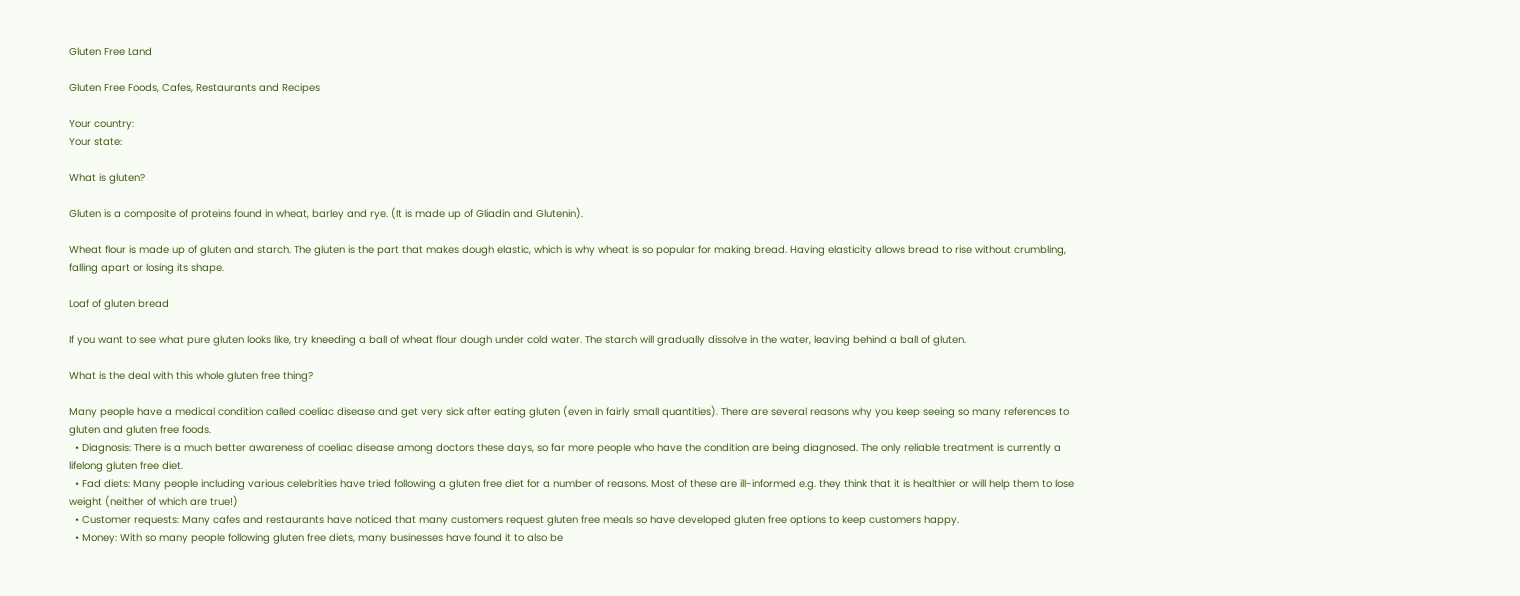Gluten Free Land

Gluten Free Foods, Cafes, Restaurants and Recipes

Your country:
Your state:

What is gluten?

Gluten is a composite of proteins found in wheat, barley and rye. (It is made up of Gliadin and Glutenin).

Wheat flour is made up of gluten and starch. The gluten is the part that makes dough elastic, which is why wheat is so popular for making bread. Having elasticity allows bread to rise without crumbling, falling apart or losing its shape.

Loaf of gluten bread

If you want to see what pure gluten looks like, try kneeding a ball of wheat flour dough under cold water. The starch will gradually dissolve in the water, leaving behind a ball of gluten.

What is the deal with this whole gluten free thing?

Many people have a medical condition called coeliac disease and get very sick after eating gluten (even in fairly small quantities). There are several reasons why you keep seeing so many references to gluten and gluten free foods.
  • Diagnosis: There is a much better awareness of coeliac disease among doctors these days, so far more people who have the condition are being diagnosed. The only reliable treatment is currently a lifelong gluten free diet.
  • Fad diets: Many people including various celebrities have tried following a gluten free diet for a number of reasons. Most of these are ill-informed e.g. they think that it is healthier or will help them to lose weight (neither of which are true!)
  • Customer requests: Many cafes and restaurants have noticed that many customers request gluten free meals so have developed gluten free options to keep customers happy.
  • Money: With so many people following gluten free diets, many businesses have found it to also be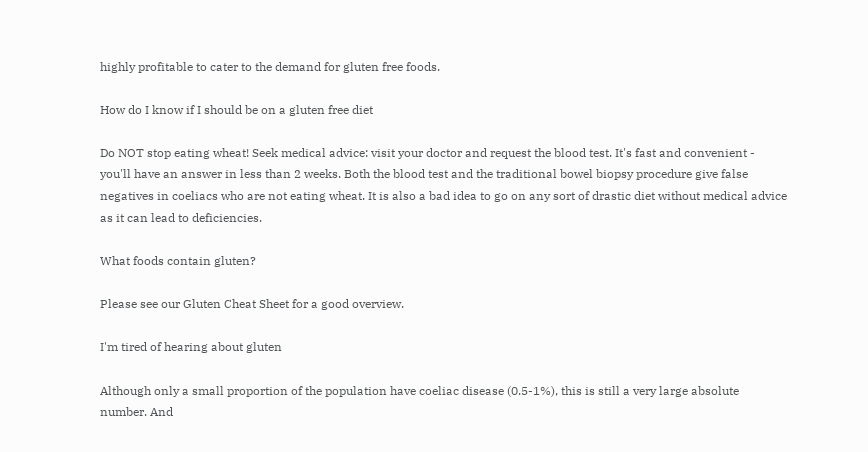highly profitable to cater to the demand for gluten free foods.

How do I know if I should be on a gluten free diet

Do NOT stop eating wheat! Seek medical advice: visit your doctor and request the blood test. It's fast and convenient - you'll have an answer in less than 2 weeks. Both the blood test and the traditional bowel biopsy procedure give false negatives in coeliacs who are not eating wheat. It is also a bad idea to go on any sort of drastic diet without medical advice as it can lead to deficiencies.

What foods contain gluten?

Please see our Gluten Cheat Sheet for a good overview.

I'm tired of hearing about gluten

Although only a small proportion of the population have coeliac disease (0.5-1%), this is still a very large absolute number. And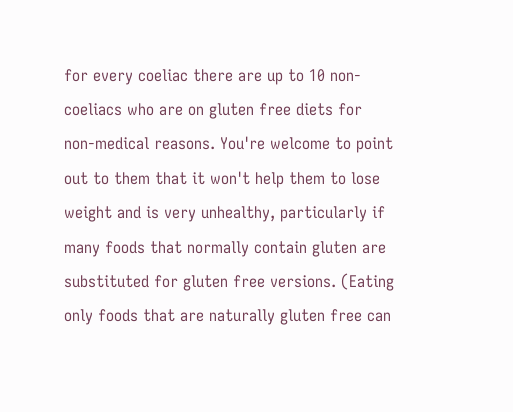for every coeliac there are up to 10 non-coeliacs who are on gluten free diets for non-medical reasons. You're welcome to point out to them that it won't help them to lose weight and is very unhealthy, particularly if many foods that normally contain gluten are substituted for gluten free versions. (Eating only foods that are naturally gluten free can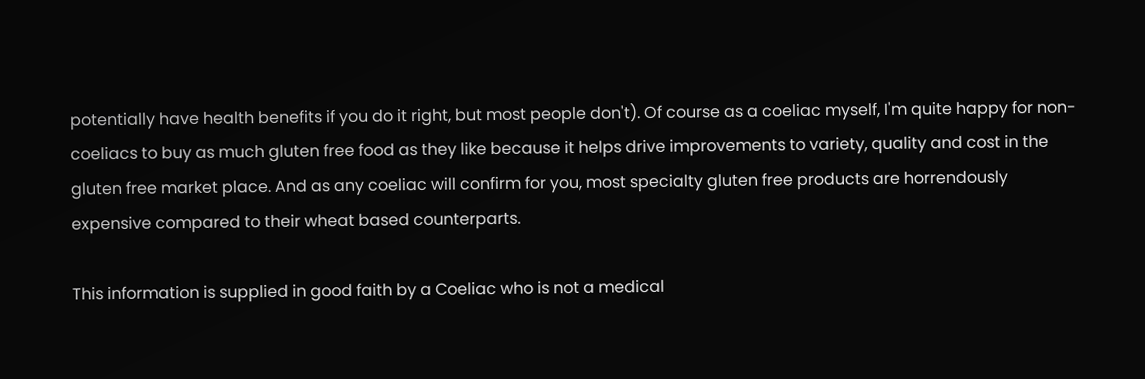potentially have health benefits if you do it right, but most people don't). Of course as a coeliac myself, I'm quite happy for non-coeliacs to buy as much gluten free food as they like because it helps drive improvements to variety, quality and cost in the gluten free market place. And as any coeliac will confirm for you, most specialty gluten free products are horrendously expensive compared to their wheat based counterparts.

This information is supplied in good faith by a Coeliac who is not a medical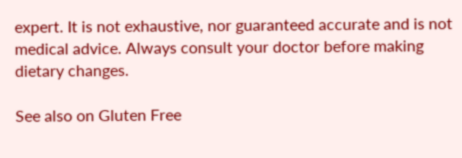expert. It is not exhaustive, nor guaranteed accurate and is not medical advice. Always consult your doctor before making dietary changes.

See also on Gluten Free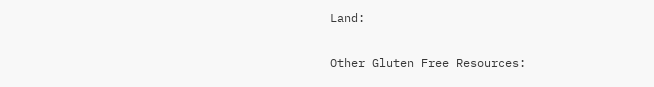Land:

Other Gluten Free Resources: